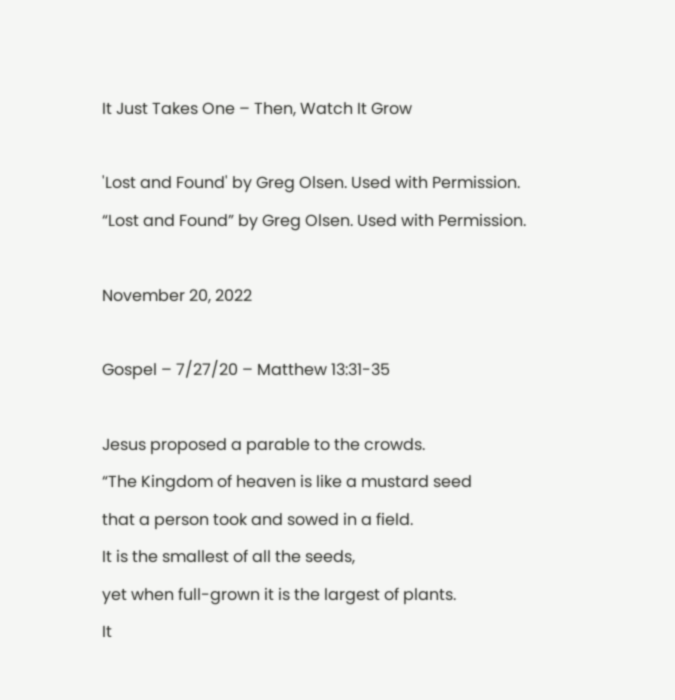It Just Takes One – Then, Watch It Grow

'Lost and Found' by Greg Olsen. Used with Permission.
“Lost and Found” by Greg Olsen. Used with Permission.

November 20, 2022

Gospel – 7/27/20 – Matthew 13:31-35

Jesus proposed a parable to the crowds.
“The Kingdom of heaven is like a mustard seed
that a person took and sowed in a field.
It is the smallest of all the seeds,
yet when full-grown it is the largest of plants.
It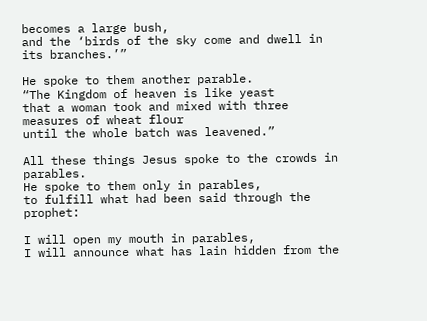becomes a large bush,
and the ‘birds of the sky come and dwell in its branches.’”

He spoke to them another parable.
“The Kingdom of heaven is like yeast
that a woman took and mixed with three measures of wheat flour
until the whole batch was leavened.”

All these things Jesus spoke to the crowds in parables.
He spoke to them only in parables,
to fulfill what had been said through the prophet:

I will open my mouth in parables,
I will announce what has lain hidden from the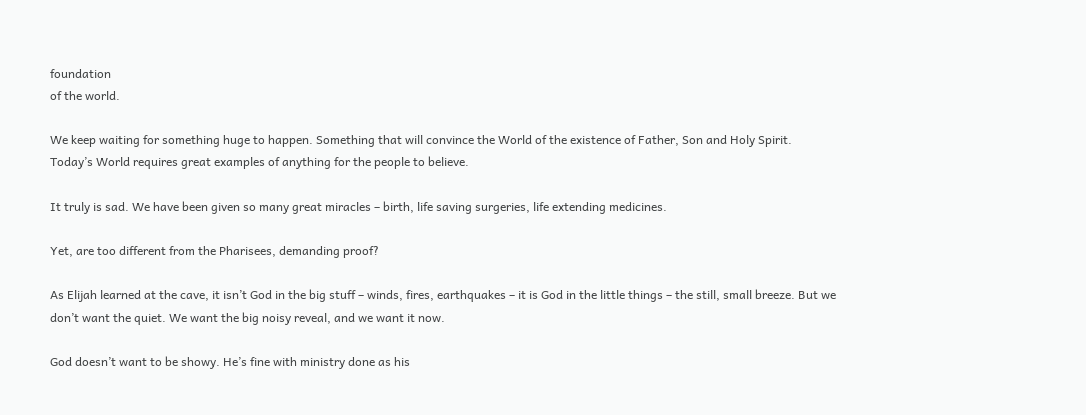foundation
of the world.

We keep waiting for something huge to happen. Something that will convince the World of the existence of Father, Son and Holy Spirit. Today’s World requires great examples of anything for the people to believe.

It truly is sad. We have been given so many great miracles – birth, life saving surgeries, life extending medicines.

Yet, are too different from the Pharisees, demanding proof?

As Elijah learned at the cave, it isn’t God in the big stuff – winds, fires, earthquakes – it is God in the little things – the still, small breeze. But we don’t want the quiet. We want the big noisy reveal, and we want it now.

God doesn’t want to be showy. He’s fine with ministry done as his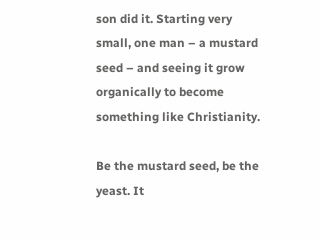son did it. Starting very small, one man – a mustard seed – and seeing it grow organically to become something like Christianity.

Be the mustard seed, be the yeast. It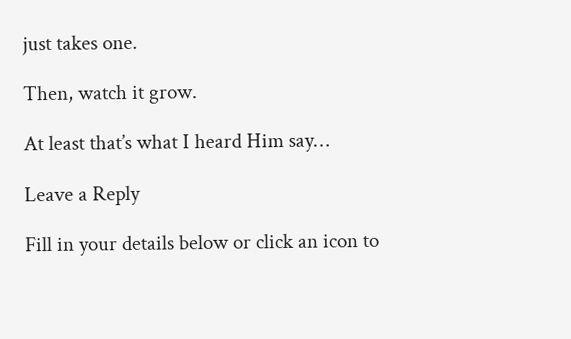just takes one.

Then, watch it grow.

At least that’s what I heard Him say…

Leave a Reply

Fill in your details below or click an icon to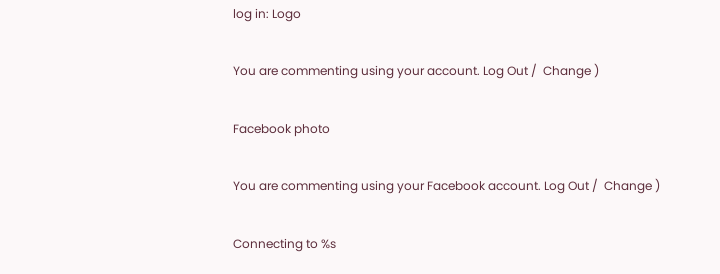log in: Logo

You are commenting using your account. Log Out /  Change )

Facebook photo

You are commenting using your Facebook account. Log Out /  Change )

Connecting to %s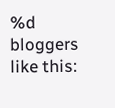%d bloggers like this: